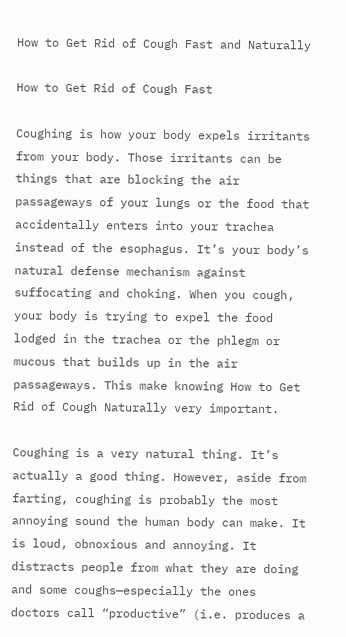How to Get Rid of Cough Fast and Naturally

How to Get Rid of Cough Fast

Coughing is how your body expels irritants from your body. Those irritants can be things that are blocking the air passageways of your lungs or the food that accidentally enters into your trachea instead of the esophagus. It’s your body’s natural defense mechanism against suffocating and choking. When you cough, your body is trying to expel the food lodged in the trachea or the phlegm or mucous that builds up in the air passageways. This make knowing How to Get Rid of Cough Naturally very important.

Coughing is a very natural thing. It’s actually a good thing. However, aside from farting, coughing is probably the most annoying sound the human body can make. It is loud, obnoxious and annoying. It distracts people from what they are doing and some coughs—especially the ones doctors call “productive” (i.e. produces a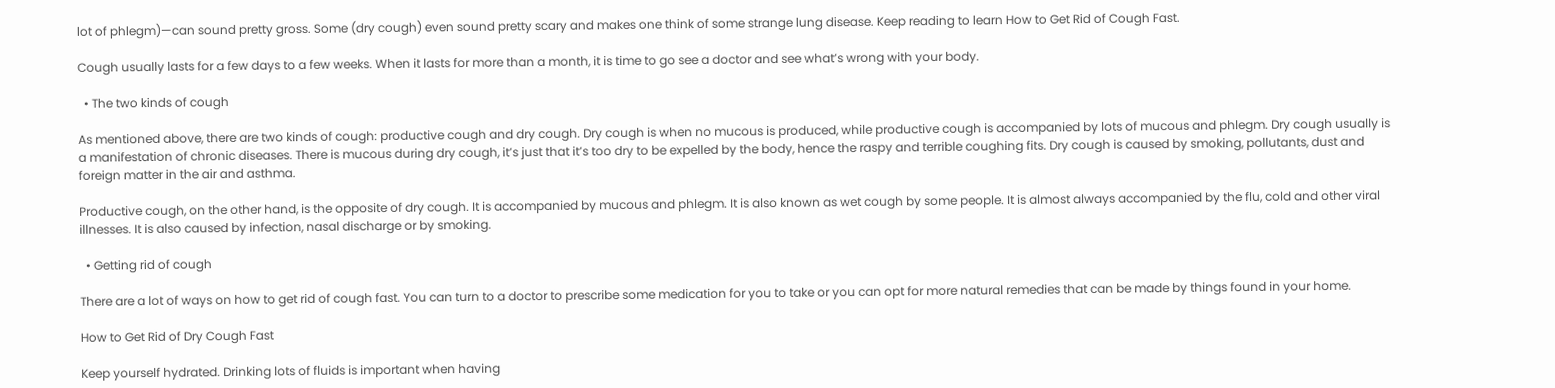lot of phlegm)—can sound pretty gross. Some (dry cough) even sound pretty scary and makes one think of some strange lung disease. Keep reading to learn How to Get Rid of Cough Fast.

Cough usually lasts for a few days to a few weeks. When it lasts for more than a month, it is time to go see a doctor and see what’s wrong with your body.

  • The two kinds of cough

As mentioned above, there are two kinds of cough: productive cough and dry cough. Dry cough is when no mucous is produced, while productive cough is accompanied by lots of mucous and phlegm. Dry cough usually is a manifestation of chronic diseases. There is mucous during dry cough, it’s just that it’s too dry to be expelled by the body, hence the raspy and terrible coughing fits. Dry cough is caused by smoking, pollutants, dust and foreign matter in the air and asthma.

Productive cough, on the other hand, is the opposite of dry cough. It is accompanied by mucous and phlegm. It is also known as wet cough by some people. It is almost always accompanied by the flu, cold and other viral illnesses. It is also caused by infection, nasal discharge or by smoking.

  • Getting rid of cough

There are a lot of ways on how to get rid of cough fast. You can turn to a doctor to prescribe some medication for you to take or you can opt for more natural remedies that can be made by things found in your home.

How to Get Rid of Dry Cough Fast

Keep yourself hydrated. Drinking lots of fluids is important when having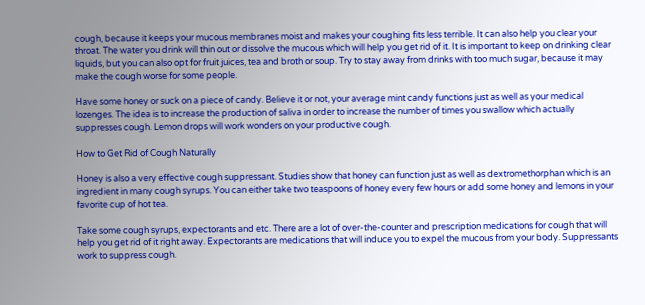cough, because it keeps your mucous membranes moist and makes your coughing fits less terrible. It can also help you clear your throat. The water you drink will thin out or dissolve the mucous which will help you get rid of it. It is important to keep on drinking clear liquids, but you can also opt for fruit juices, tea and broth or soup. Try to stay away from drinks with too much sugar, because it may make the cough worse for some people.

Have some honey or suck on a piece of candy. Believe it or not, your average mint candy functions just as well as your medical lozenges. The idea is to increase the production of saliva in order to increase the number of times you swallow which actually suppresses cough. Lemon drops will work wonders on your productive cough.

How to Get Rid of Cough Naturally

Honey is also a very effective cough suppressant. Studies show that honey can function just as well as dextromethorphan which is an ingredient in many cough syrups. You can either take two teaspoons of honey every few hours or add some honey and lemons in your favorite cup of hot tea.

Take some cough syrups, expectorants and etc. There are a lot of over-the-counter and prescription medications for cough that will help you get rid of it right away. Expectorants are medications that will induce you to expel the mucous from your body. Suppressants work to suppress cough.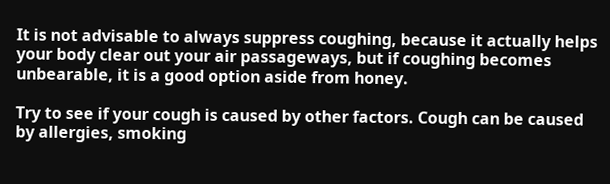It is not advisable to always suppress coughing, because it actually helps your body clear out your air passageways, but if coughing becomes unbearable, it is a good option aside from honey.

Try to see if your cough is caused by other factors. Cough can be caused by allergies, smoking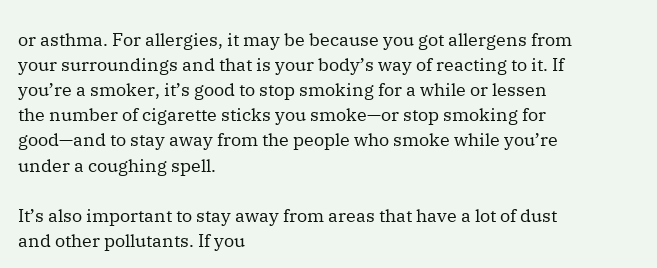or asthma. For allergies, it may be because you got allergens from your surroundings and that is your body’s way of reacting to it. If you’re a smoker, it’s good to stop smoking for a while or lessen the number of cigarette sticks you smoke—or stop smoking for good—and to stay away from the people who smoke while you’re under a coughing spell.

It’s also important to stay away from areas that have a lot of dust and other pollutants. If you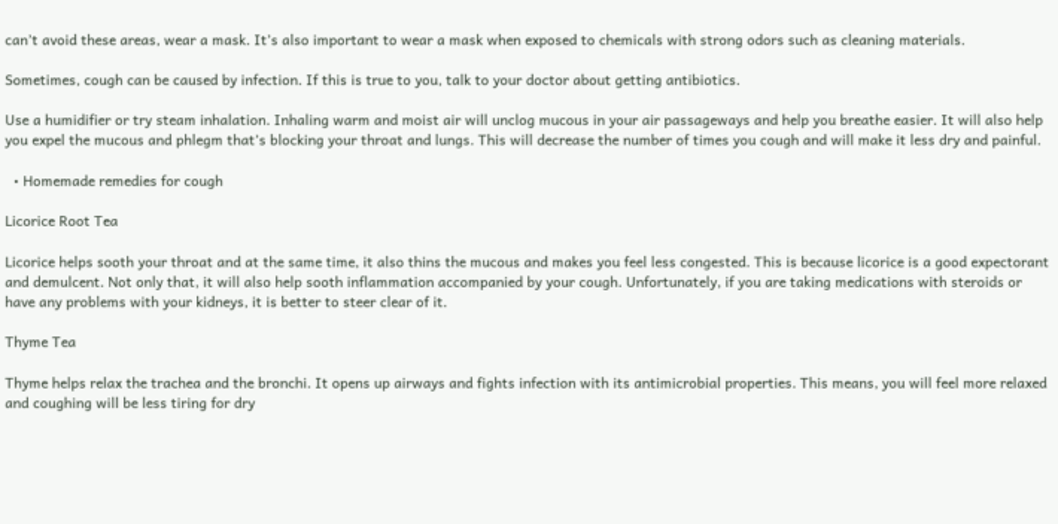can’t avoid these areas, wear a mask. It’s also important to wear a mask when exposed to chemicals with strong odors such as cleaning materials.

Sometimes, cough can be caused by infection. If this is true to you, talk to your doctor about getting antibiotics.

Use a humidifier or try steam inhalation. Inhaling warm and moist air will unclog mucous in your air passageways and help you breathe easier. It will also help you expel the mucous and phlegm that’s blocking your throat and lungs. This will decrease the number of times you cough and will make it less dry and painful.

  • Homemade remedies for cough

Licorice Root Tea

Licorice helps sooth your throat and at the same time, it also thins the mucous and makes you feel less congested. This is because licorice is a good expectorant and demulcent. Not only that, it will also help sooth inflammation accompanied by your cough. Unfortunately, if you are taking medications with steroids or have any problems with your kidneys, it is better to steer clear of it.

Thyme Tea

Thyme helps relax the trachea and the bronchi. It opens up airways and fights infection with its antimicrobial properties. This means, you will feel more relaxed and coughing will be less tiring for dry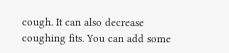cough. It can also decrease coughing fits. You can add some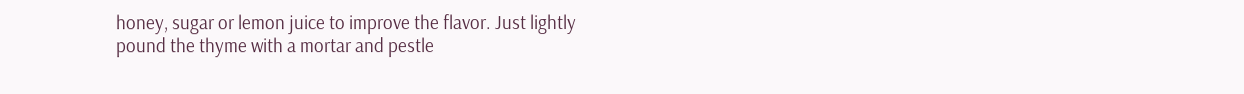honey, sugar or lemon juice to improve the flavor. Just lightly pound the thyme with a mortar and pestle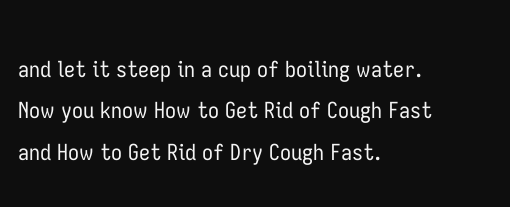and let it steep in a cup of boiling water. Now you know How to Get Rid of Cough Fast and How to Get Rid of Dry Cough Fast.